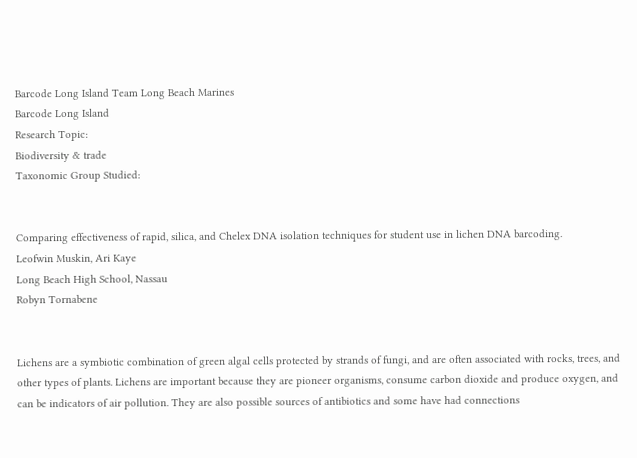Barcode Long Island Team Long Beach Marines
Barcode Long Island
Research Topic:
Biodiversity & trade
Taxonomic Group Studied:


Comparing effectiveness of rapid, silica, and Chelex DNA isolation techniques for student use in lichen DNA barcoding.
Leofwin Muskin, Ari Kaye
Long Beach High School, Nassau
Robyn Tornabene


Lichens are a symbiotic combination of green algal cells protected by strands of fungi, and are often associated with rocks, trees, and other types of plants. Lichens are important because they are pioneer organisms, consume carbon dioxide and produce oxygen, and can be indicators of air pollution. They are also possible sources of antibiotics and some have had connections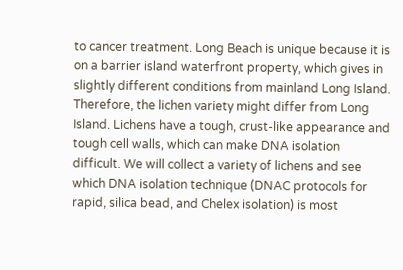to cancer treatment. Long Beach is unique because it is on a barrier island waterfront property, which gives in slightly different conditions from mainland Long Island. Therefore, the lichen variety might differ from Long Island. Lichens have a tough, crust-like appearance and tough cell walls, which can make DNA isolation difficult. We will collect a variety of lichens and see which DNA isolation technique (DNAC protocols for rapid, silica bead, and Chelex isolation) is most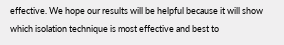effective. We hope our results will be helpful because it will show which isolation technique is most effective and best to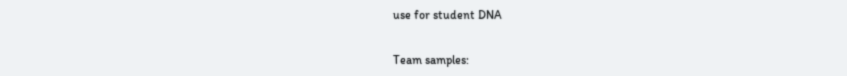use for student DNA


Team samples: